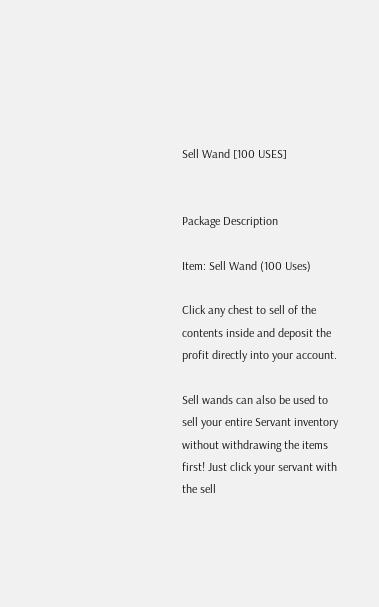Sell Wand [100 USES]


Package Description

Item: Sell Wand (100 Uses)

Click any chest to sell of the contents inside and deposit the profit directly into your account.

Sell wands can also be used to sell your entire Servant inventory without withdrawing the items first! Just click your servant with the sell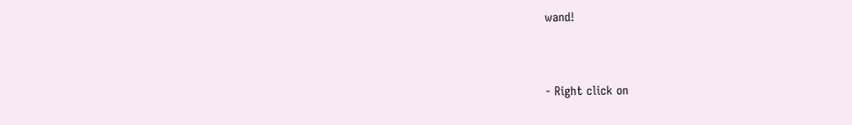wand!


- Right click on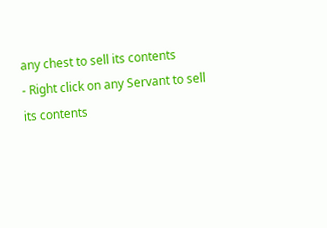any chest to sell its contents
- Right click on any Servant to sell its contents